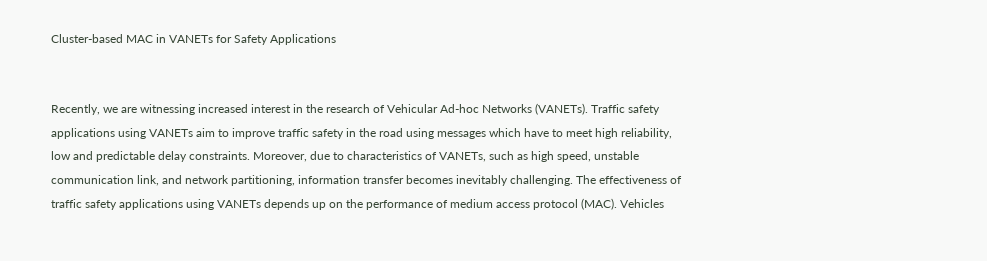Cluster-based MAC in VANETs for Safety Applications


Recently, we are witnessing increased interest in the research of Vehicular Ad-hoc Networks (VANETs). Traffic safety applications using VANETs aim to improve traffic safety in the road using messages which have to meet high reliability, low and predictable delay constraints. Moreover, due to characteristics of VANETs, such as high speed, unstable communication link, and network partitioning, information transfer becomes inevitably challenging. The effectiveness of traffic safety applications using VANETs depends up on the performance of medium access protocol (MAC). Vehicles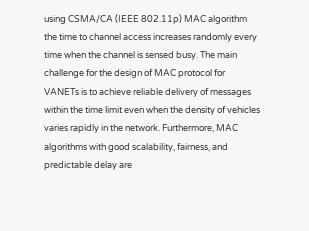using CSMA/CA (IEEE 802.11p) MAC algorithm the time to channel access increases randomly every time when the channel is sensed busy. The main challenge for the design of MAC protocol for VANETs is to achieve reliable delivery of messages within the time limit even when the density of vehicles varies rapidly in the network. Furthermore, MAC algorithms with good scalability, fairness, and predictable delay are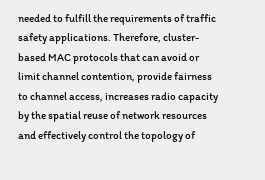needed to fulfill the requirements of traffic safety applications. Therefore, cluster-based MAC protocols that can avoid or limit channel contention, provide fairness to channel access, increases radio capacity by the spatial reuse of network resources and effectively control the topology of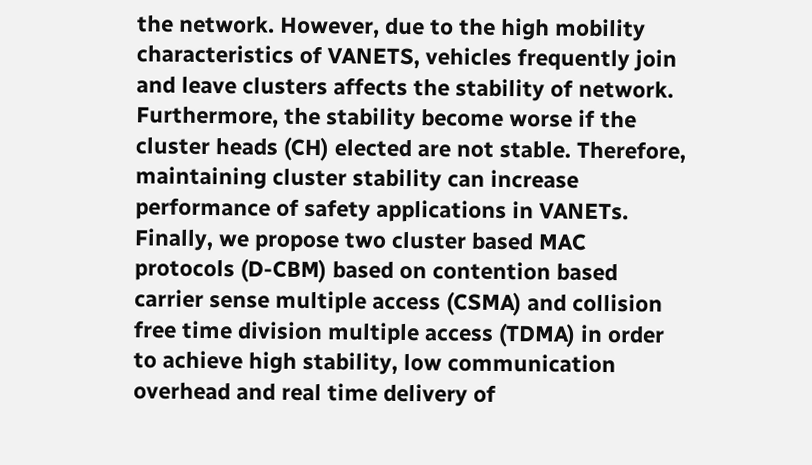the network. However, due to the high mobility characteristics of VANETS, vehicles frequently join and leave clusters affects the stability of network. Furthermore, the stability become worse if the cluster heads (CH) elected are not stable. Therefore, maintaining cluster stability can increase performance of safety applications in VANETs. Finally, we propose two cluster based MAC protocols (D-CBM) based on contention based carrier sense multiple access (CSMA) and collision free time division multiple access (TDMA) in order to achieve high stability, low communication overhead and real time delivery of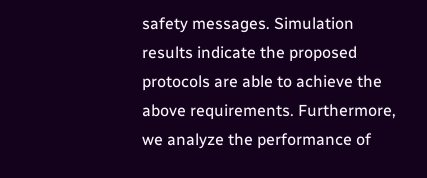safety messages. Simulation results indicate the proposed protocols are able to achieve the above requirements. Furthermore, we analyze the performance of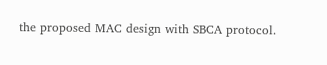the proposed MAC design with SBCA protocol.